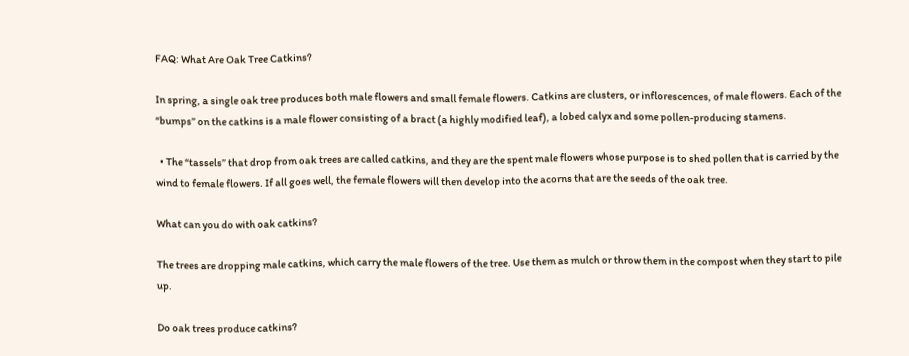FAQ: What Are Oak Tree Catkins?

In spring, a single oak tree produces both male flowers and small female flowers. Catkins are clusters, or inflorescences, of male flowers. Each of the “bumps” on the catkins is a male flower consisting of a bract (a highly modified leaf), a lobed calyx and some pollen-producing stamens.

  • The “tassels” that drop from oak trees are called catkins, and they are the spent male flowers whose purpose is to shed pollen that is carried by the wind to female flowers. If all goes well, the female flowers will then develop into the acorns that are the seeds of the oak tree.

What can you do with oak catkins?

The trees are dropping male catkins, which carry the male flowers of the tree. Use them as mulch or throw them in the compost when they start to pile up.

Do oak trees produce catkins?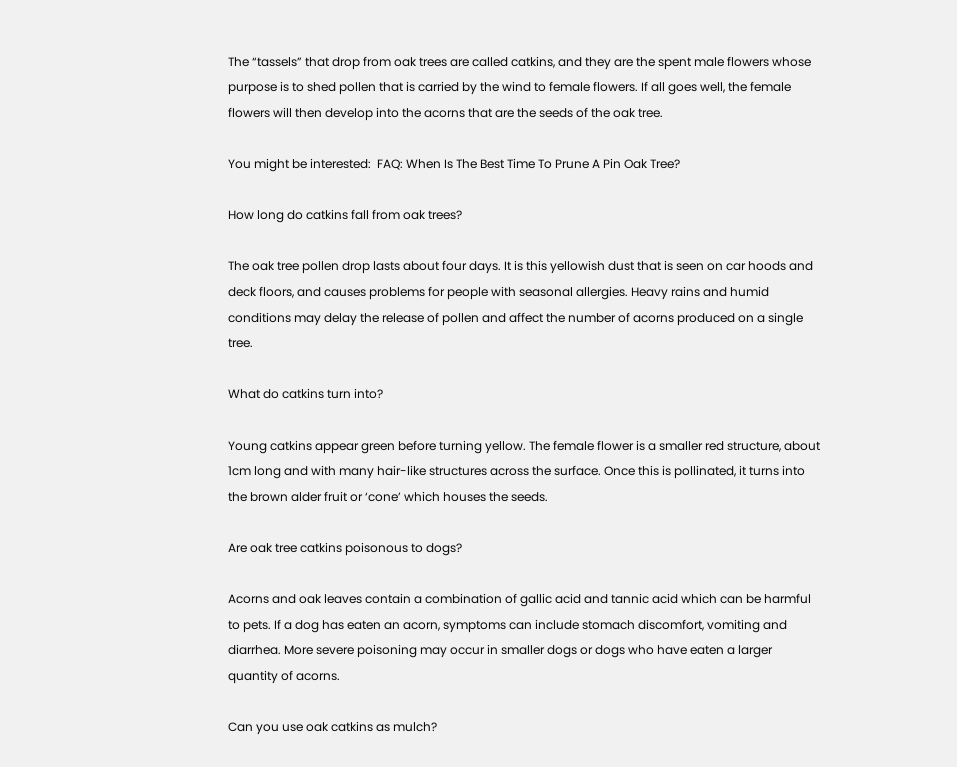The “tassels” that drop from oak trees are called catkins, and they are the spent male flowers whose purpose is to shed pollen that is carried by the wind to female flowers. If all goes well, the female flowers will then develop into the acorns that are the seeds of the oak tree.

You might be interested:  FAQ: When Is The Best Time To Prune A Pin Oak Tree?

How long do catkins fall from oak trees?

The oak tree pollen drop lasts about four days. It is this yellowish dust that is seen on car hoods and deck floors, and causes problems for people with seasonal allergies. Heavy rains and humid conditions may delay the release of pollen and affect the number of acorns produced on a single tree.

What do catkins turn into?

Young catkins appear green before turning yellow. The female flower is a smaller red structure, about 1cm long and with many hair-like structures across the surface. Once this is pollinated, it turns into the brown alder fruit or ‘cone’ which houses the seeds.

Are oak tree catkins poisonous to dogs?

Acorns and oak leaves contain a combination of gallic acid and tannic acid which can be harmful to pets. If a dog has eaten an acorn, symptoms can include stomach discomfort, vomiting and diarrhea. More severe poisoning may occur in smaller dogs or dogs who have eaten a larger quantity of acorns.

Can you use oak catkins as mulch?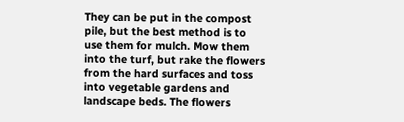They can be put in the compost pile, but the best method is to use them for mulch. Mow them into the turf, but rake the flowers from the hard surfaces and toss into vegetable gardens and landscape beds. The flowers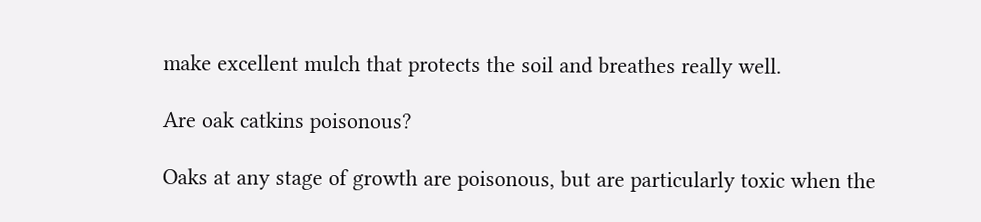make excellent mulch that protects the soil and breathes really well.

Are oak catkins poisonous?

Oaks at any stage of growth are poisonous, but are particularly toxic when the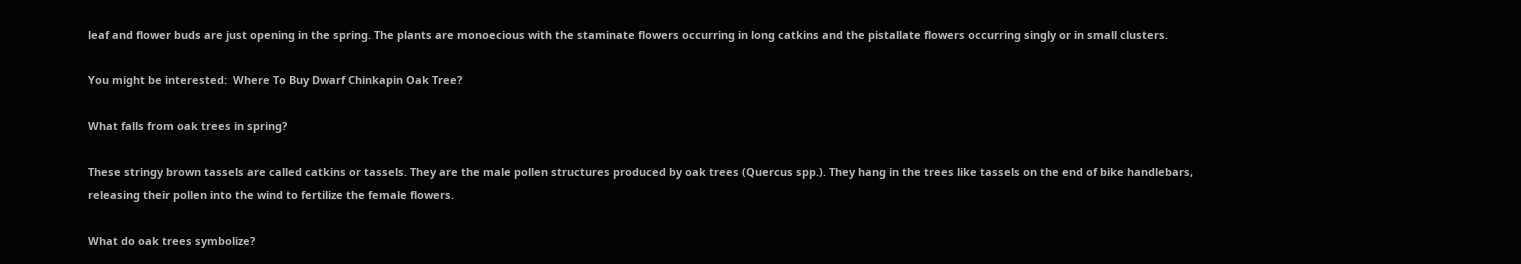leaf and flower buds are just opening in the spring. The plants are monoecious with the staminate flowers occurring in long catkins and the pistallate flowers occurring singly or in small clusters.

You might be interested:  Where To Buy Dwarf Chinkapin Oak Tree?

What falls from oak trees in spring?

These stringy brown tassels are called catkins or tassels. They are the male pollen structures produced by oak trees (Quercus spp.). They hang in the trees like tassels on the end of bike handlebars, releasing their pollen into the wind to fertilize the female flowers.

What do oak trees symbolize?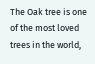The Oak tree is one of the most loved trees in the world,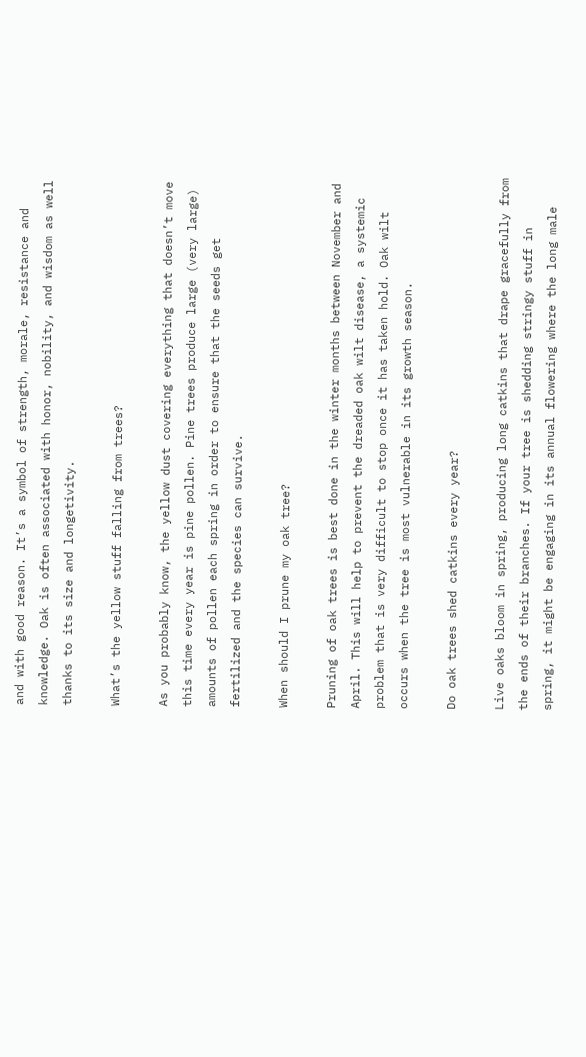and with good reason. It’s a symbol of strength, morale, resistance and knowledge. Oak is often associated with honor, nobility, and wisdom as well thanks to its size and longetivity.

What’s the yellow stuff falling from trees?

As you probably know, the yellow dust covering everything that doesn’t move this time every year is pine pollen. Pine trees produce large (very large) amounts of pollen each spring in order to ensure that the seeds get fertilized and the species can survive.

When should I prune my oak tree?

Pruning of oak trees is best done in the winter months between November and April. This will help to prevent the dreaded oak wilt disease, a systemic problem that is very difficult to stop once it has taken hold. Oak wilt occurs when the tree is most vulnerable in its growth season.

Do oak trees shed catkins every year?

Live oaks bloom in spring, producing long catkins that drape gracefully from the ends of their branches. If your tree is shedding stringy stuff in spring, it might be engaging in its annual flowering where the long male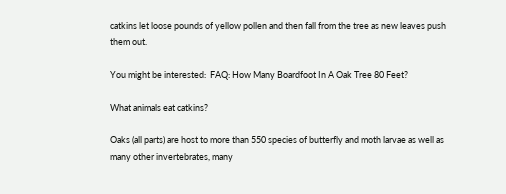catkins let loose pounds of yellow pollen and then fall from the tree as new leaves push them out.

You might be interested:  FAQ: How Many Boardfoot In A Oak Tree 80 Feet?

What animals eat catkins?

Oaks (all parts) are host to more than 550 species of butterfly and moth larvae as well as many other invertebrates, many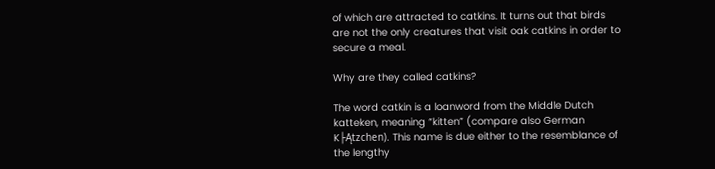of which are attracted to catkins. It turns out that birds are not the only creatures that visit oak catkins in order to secure a meal.

Why are they called catkins?

The word catkin is a loanword from the Middle Dutch katteken, meaning “kitten” (compare also German K├Ątzchen). This name is due either to the resemblance of the lengthy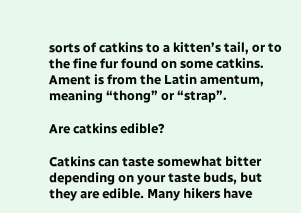sorts of catkins to a kitten’s tail, or to the fine fur found on some catkins. Ament is from the Latin amentum, meaning “thong” or “strap”.

Are catkins edible?

Catkins can taste somewhat bitter depending on your taste buds, but they are edible. Many hikers have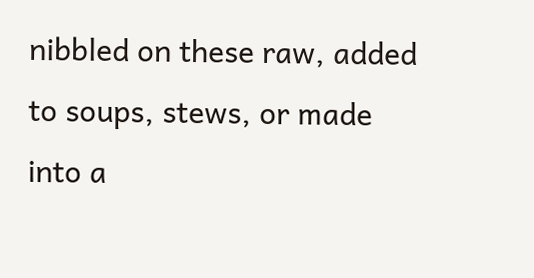nibbled on these raw, added to soups, stews, or made into a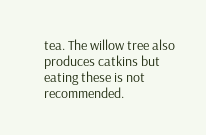tea. The willow tree also produces catkins but eating these is not recommended.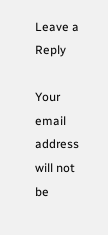Leave a Reply

Your email address will not be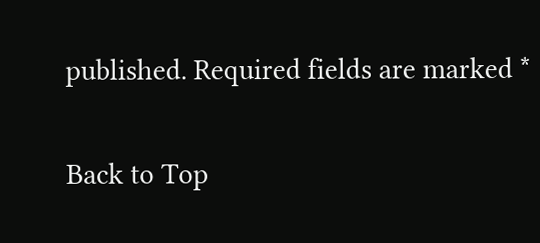published. Required fields are marked *

Back to Top